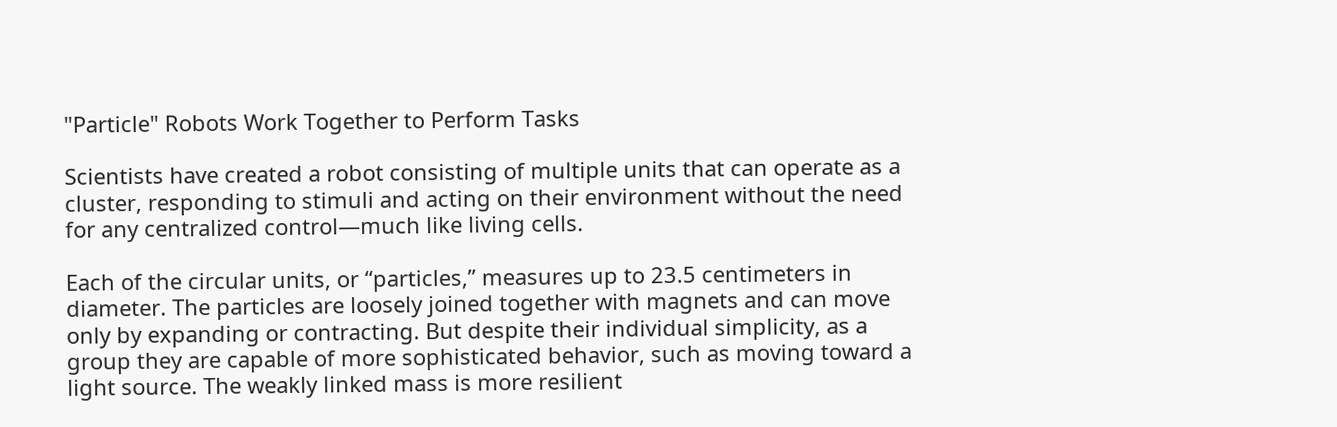"Particle" Robots Work Together to Perform Tasks

Scientists have created a robot consisting of multiple units that can operate as a cluster, responding to stimuli and acting on their environment without the need for any centralized control—much like living cells.

Each of the circular units, or “particles,” measures up to 23.5 centimeters in diameter. The particles are loosely joined together with magnets and can move only by expanding or contracting. But despite their individual simplicity, as a group they are capable of more sophisticated behavior, such as moving toward a light source. The weakly linked mass is more resilient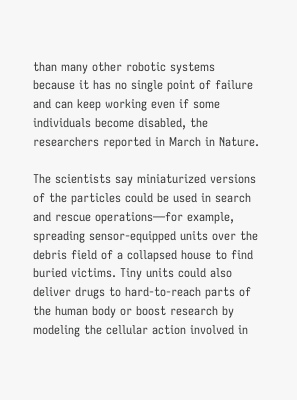than many other robotic systems because it has no single point of failure and can keep working even if some individuals become disabled, the researchers reported in March in Nature.

The scientists say miniaturized versions of the particles could be used in search and rescue operations—for example, spreading sensor-equipped units over the debris field of a collapsed house to find buried victims. Tiny units could also deliver drugs to hard-to-reach parts of the human body or boost research by modeling the cellular action involved in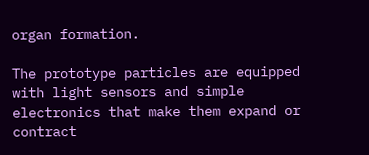organ formation.

The prototype particles are equipped with light sensors and simple electronics that make them expand or contract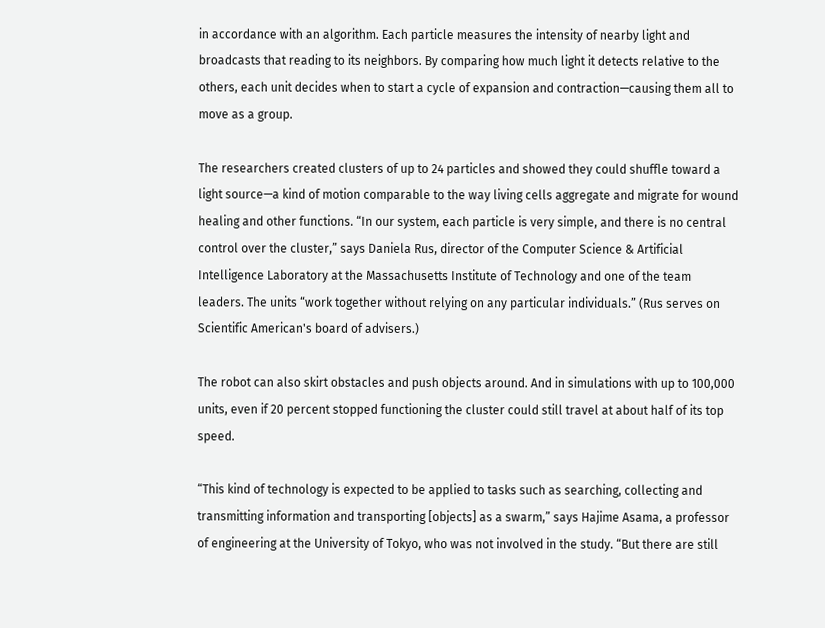in accordance with an algorithm. Each particle measures the intensity of nearby light and broadcasts that reading to its neighbors. By comparing how much light it detects relative to the others, each unit decides when to start a cycle of expansion and contraction—causing them all to move as a group.

The researchers created clusters of up to 24 particles and showed they could shuffle toward a light source—a kind of motion comparable to the way living cells aggregate and migrate for wound healing and other functions. “In our system, each particle is very simple, and there is no central control over the cluster,” says Daniela Rus, director of the Computer Science & Artificial Intelligence Laboratory at the Massachusetts Institute of Technology and one of the team leaders. The units “work together without relying on any particular individuals.” (Rus serves on Scientific American's board of advisers.)

The robot can also skirt obstacles and push objects around. And in simulations with up to 100,000 units, even if 20 percent stopped functioning the cluster could still travel at about half of its top speed.

“This kind of technology is expected to be applied to tasks such as searching, collecting and transmitting information and transporting [objects] as a swarm,” says Hajime Asama, a professor of engineering at the University of Tokyo, who was not involved in the study. “But there are still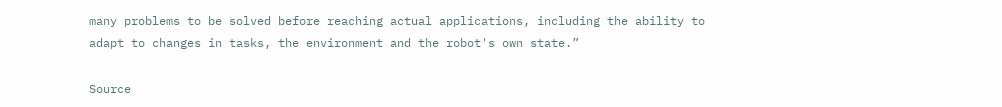many problems to be solved before reaching actual applications, including the ability to adapt to changes in tasks, the environment and the robot's own state.”

Source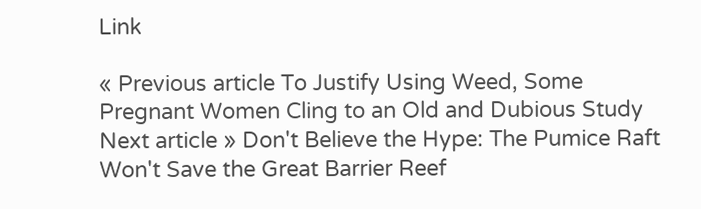Link

« Previous article To Justify Using Weed, Some Pregnant Women Cling to an Old and Dubious Study
Next article » Don't Believe the Hype: The Pumice Raft Won't Save the Great Barrier Reef